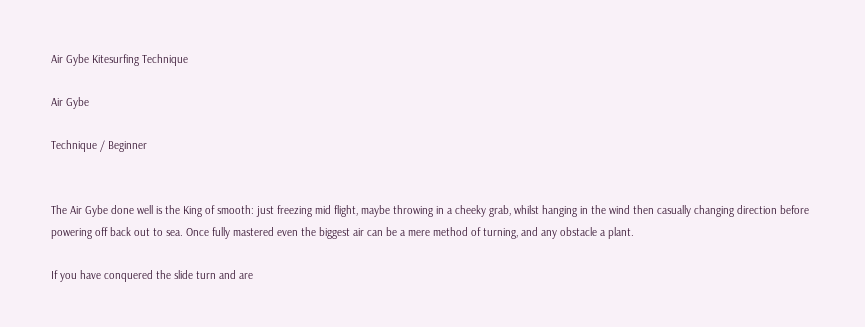Air Gybe Kitesurfing Technique

Air Gybe

Technique / Beginner


The Air Gybe done well is the King of smooth: just freezing mid flight, maybe throwing in a cheeky grab, whilst hanging in the wind then casually changing direction before powering off back out to sea. Once fully mastered even the biggest air can be a mere method of turning, and any obstacle a plant.

If you have conquered the slide turn and are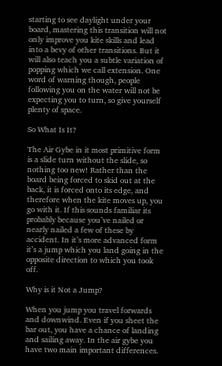starting to see daylight under your board, mastering this transition will not only improve you kite skills and lead into a bevy of other transitions. But it will also teach you a subtle variation of popping which we call extension. One word of warning though, people following you on the water will not be expecting you to turn, so give yourself plenty of space.

So What Is It?

The Air Gybe in it most primitive form is a slide turn without the slide, so nothing too new! Rather than the board being forced to skid out at the back, it is forced onto its edge, and therefore when the kite moves up, you go with it. If this sounds familiar its probably because you’ve nailed or nearly nailed a few of these by accident. In it’s more advanced form it’s a jump which you land going in the opposite direction to which you took off.

Why is it Not a Jump?

When you jump you travel forwards and downwind. Even if you sheet the bar out, you have a chance of landing and sailing away. In the air gybe you have two main important differences.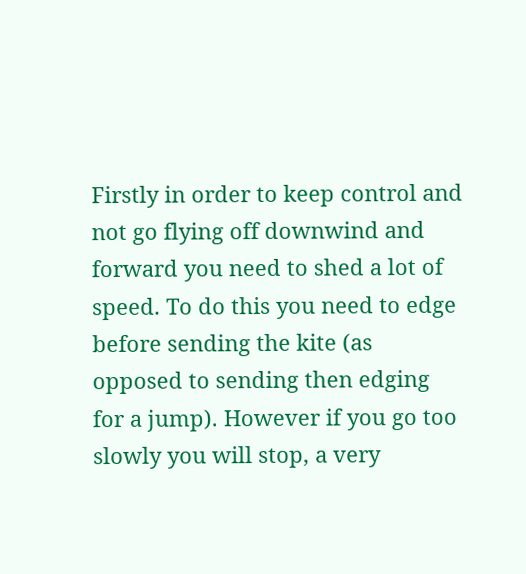Firstly in order to keep control and not go flying off downwind and forward you need to shed a lot of speed. To do this you need to edge before sending the kite (as opposed to sending then edging for a jump). However if you go too slowly you will stop, a very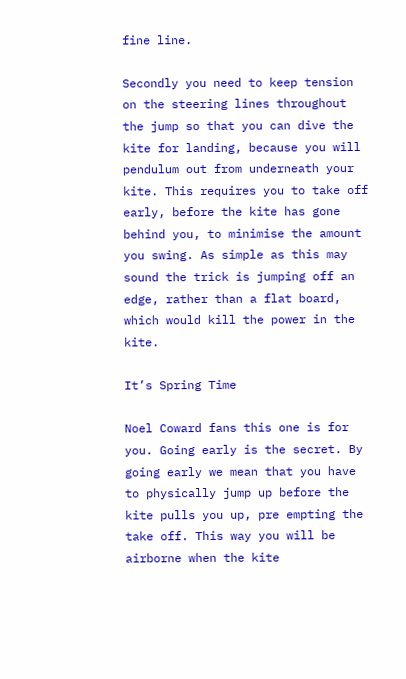fine line.

Secondly you need to keep tension on the steering lines throughout the jump so that you can dive the kite for landing, because you will pendulum out from underneath your kite. This requires you to take off early, before the kite has gone behind you, to minimise the amount you swing. As simple as this may sound the trick is jumping off an edge, rather than a flat board, which would kill the power in the kite.

It’s Spring Time

Noel Coward fans this one is for you. Going early is the secret. By going early we mean that you have to physically jump up before the kite pulls you up, pre empting the take off. This way you will be airborne when the kite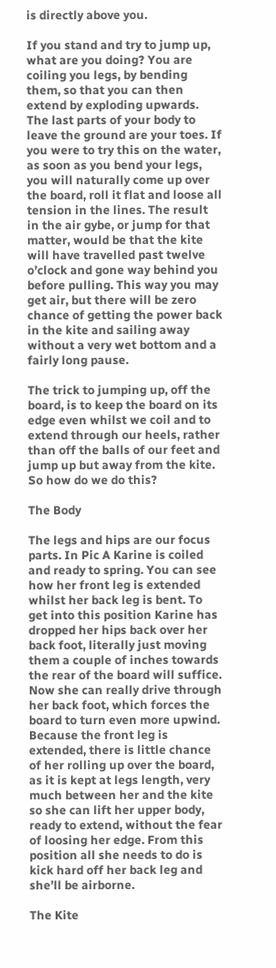is directly above you.

If you stand and try to jump up, what are you doing? You are coiling you legs, by bending them, so that you can then extend by exploding upwards. The last parts of your body to leave the ground are your toes. If you were to try this on the water, as soon as you bend your legs, you will naturally come up over the board, roll it flat and loose all tension in the lines. The result in the air gybe, or jump for that matter, would be that the kite will have travelled past twelve o’clock and gone way behind you before pulling. This way you may get air, but there will be zero chance of getting the power back in the kite and sailing away without a very wet bottom and a fairly long pause.

The trick to jumping up, off the board, is to keep the board on its edge even whilst we coil and to extend through our heels, rather than off the balls of our feet and jump up but away from the kite. So how do we do this?

The Body

The legs and hips are our focus parts. In Pic A Karine is coiled and ready to spring. You can see how her front leg is extended whilst her back leg is bent. To get into this position Karine has dropped her hips back over her back foot, literally just moving them a couple of inches towards the rear of the board will suffice. Now she can really drive through her back foot, which forces the board to turn even more upwind. Because the front leg is extended, there is little chance of her rolling up over the board, as it is kept at legs length, very much between her and the kite so she can lift her upper body, ready to extend, without the fear of loosing her edge. From this position all she needs to do is kick hard off her back leg and she’ll be airborne.

The Kite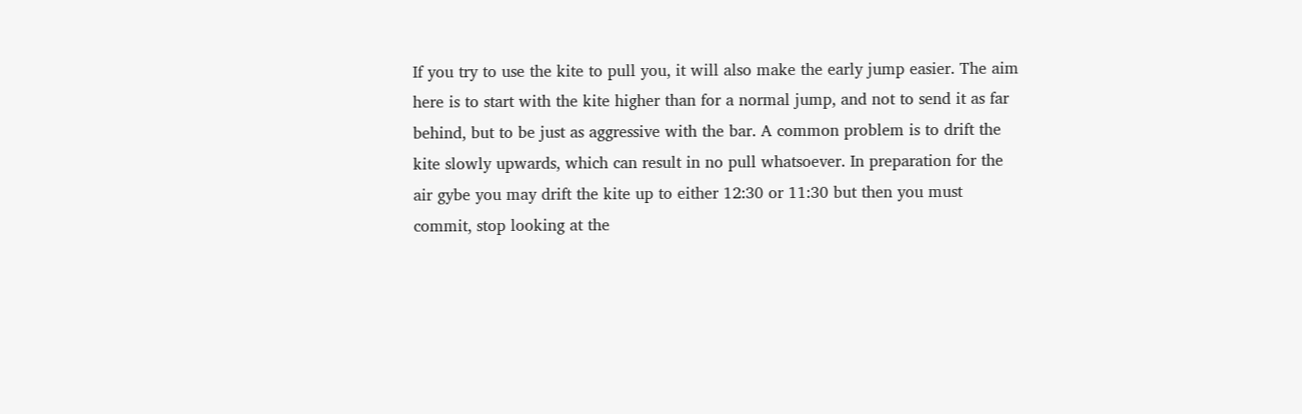If you try to use the kite to pull you, it will also make the early jump easier. The aim here is to start with the kite higher than for a normal jump, and not to send it as far behind, but to be just as aggressive with the bar. A common problem is to drift the kite slowly upwards, which can result in no pull whatsoever. In preparation for the air gybe you may drift the kite up to either 12:30 or 11:30 but then you must commit, stop looking at the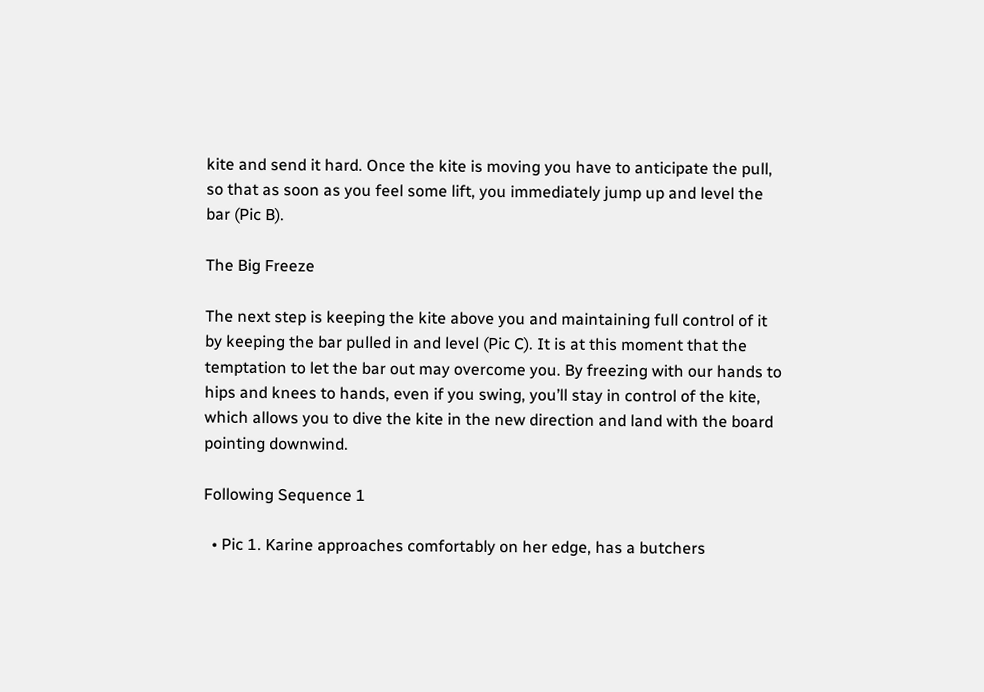kite and send it hard. Once the kite is moving you have to anticipate the pull, so that as soon as you feel some lift, you immediately jump up and level the bar (Pic B).

The Big Freeze

The next step is keeping the kite above you and maintaining full control of it by keeping the bar pulled in and level (Pic C). It is at this moment that the temptation to let the bar out may overcome you. By freezing with our hands to hips and knees to hands, even if you swing, you’ll stay in control of the kite, which allows you to dive the kite in the new direction and land with the board pointing downwind.

Following Sequence 1

  • Pic 1. Karine approaches comfortably on her edge, has a butchers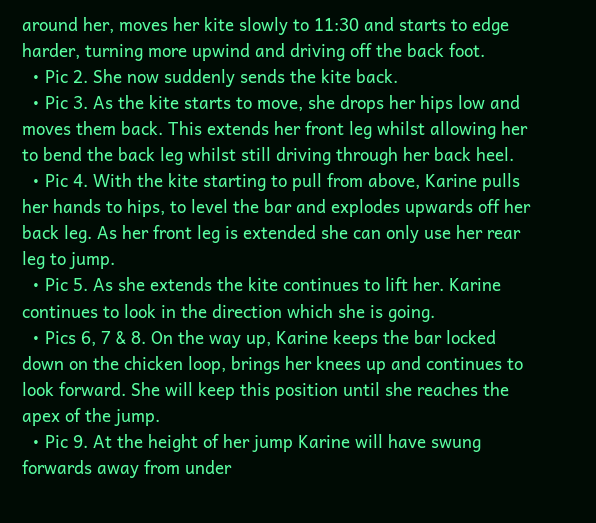around her, moves her kite slowly to 11:30 and starts to edge harder, turning more upwind and driving off the back foot.
  • Pic 2. She now suddenly sends the kite back.
  • Pic 3. As the kite starts to move, she drops her hips low and moves them back. This extends her front leg whilst allowing her to bend the back leg whilst still driving through her back heel.
  • Pic 4. With the kite starting to pull from above, Karine pulls her hands to hips, to level the bar and explodes upwards off her back leg. As her front leg is extended she can only use her rear leg to jump.
  • Pic 5. As she extends the kite continues to lift her. Karine continues to look in the direction which she is going.
  • Pics 6, 7 & 8. On the way up, Karine keeps the bar locked down on the chicken loop, brings her knees up and continues to look forward. She will keep this position until she reaches the apex of the jump.
  • Pic 9. At the height of her jump Karine will have swung forwards away from under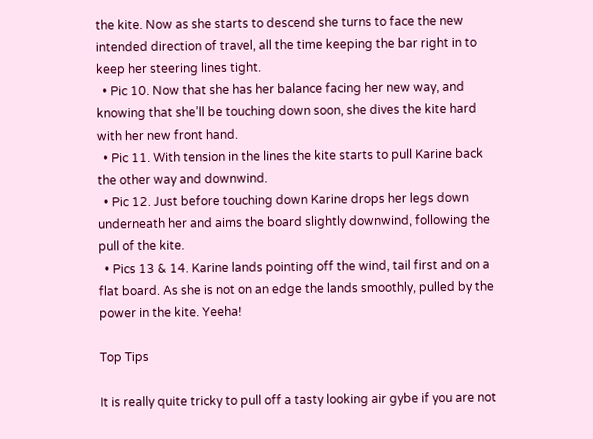the kite. Now as she starts to descend she turns to face the new intended direction of travel, all the time keeping the bar right in to keep her steering lines tight.
  • Pic 10. Now that she has her balance facing her new way, and knowing that she’ll be touching down soon, she dives the kite hard with her new front hand.
  • Pic 11. With tension in the lines the kite starts to pull Karine back the other way and downwind.
  • Pic 12. Just before touching down Karine drops her legs down underneath her and aims the board slightly downwind, following the pull of the kite.
  • Pics 13 & 14. Karine lands pointing off the wind, tail first and on a flat board. As she is not on an edge the lands smoothly, pulled by the power in the kite. Yeeha!

Top Tips

It is really quite tricky to pull off a tasty looking air gybe if you are not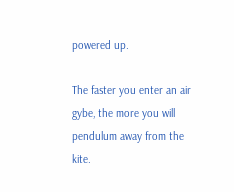powered up.

The faster you enter an air gybe, the more you will pendulum away from the kite.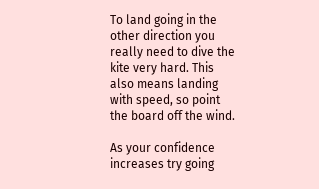To land going in the other direction you really need to dive the kite very hard. This also means landing with speed, so point the board off the wind.

As your confidence increases try going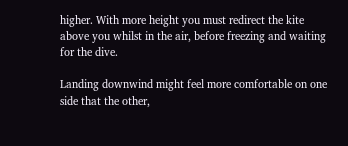higher. With more height you must redirect the kite above you whilst in the air, before freezing and waiting for the dive.

Landing downwind might feel more comfortable on one side that the other,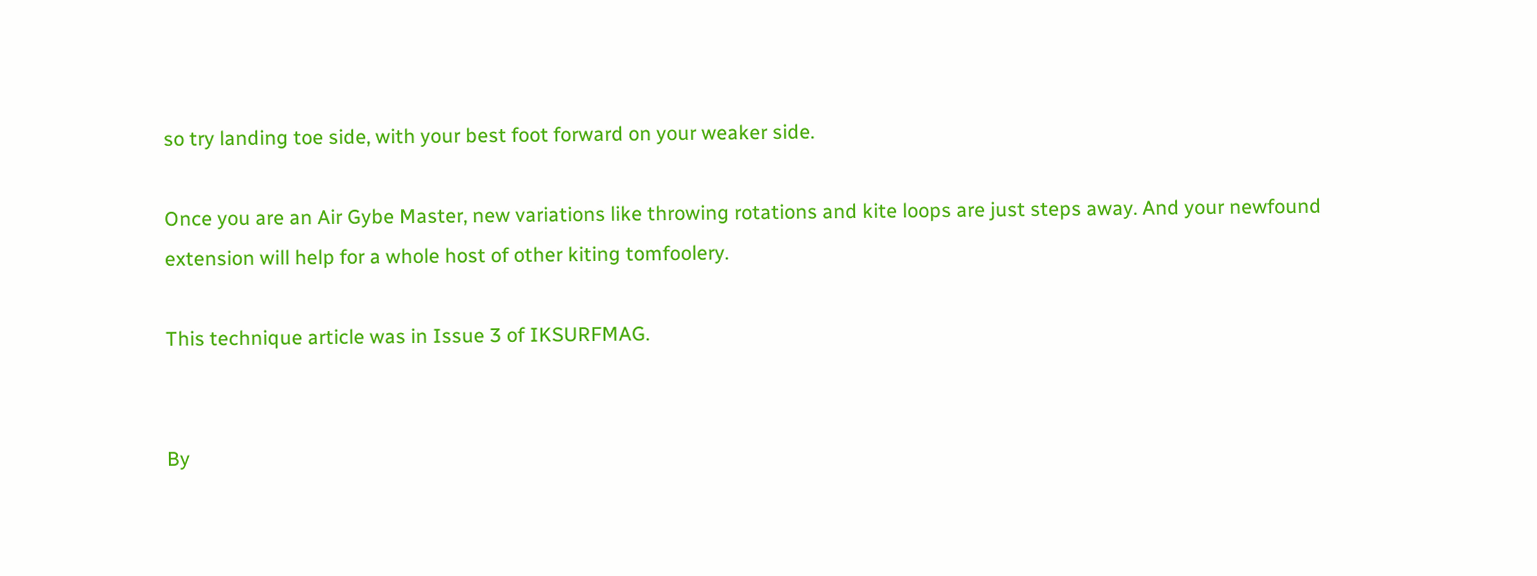so try landing toe side, with your best foot forward on your weaker side.

Once you are an Air Gybe Master, new variations like throwing rotations and kite loops are just steps away. And your newfound extension will help for a whole host of other kiting tomfoolery.

This technique article was in Issue 3 of IKSURFMAG.


By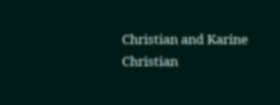Christian and Karine
Christian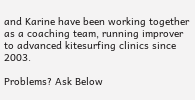and Karine have been working together as a coaching team, running improver to advanced kitesurfing clinics since 2003.

Problems? Ask Below